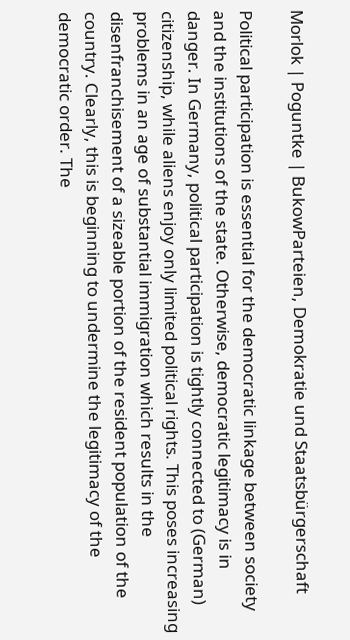Morlok | Poguntke | BukowParteien, Demokratie und Staatsbürgerschaft

Political participation is essential for the democratic linkage between society and the institutions of the state. Otherwise, democratic legitimacy is in danger. In Germany, political participation is tightly connected to (German) citizenship, while aliens enjoy only limited political rights. This poses increasing problems in an age of substantial immigration which results in the disenfranchisement of a sizeable portion of the resident population of the country. Clearly, this is beginning to undermine the legitimacy of the democratic order. The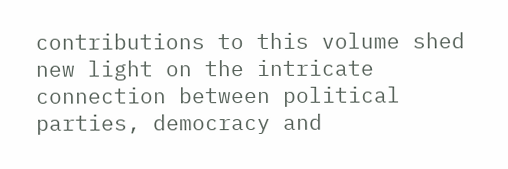contributions to this volume shed new light on the intricate connection between political parties, democracy and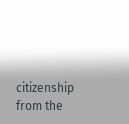citizenship from the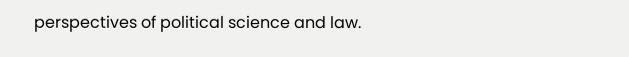perspectives of political science and law.